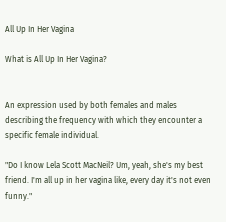All Up In Her Vagina

What is All Up In Her Vagina?


An expression used by both females and males describing the frequency with which they encounter a specific female individual.

"Do I know Lela Scott MacNeil? Um, yeah, she's my best friend. I'm all up in her vagina like, every day it's not even funny."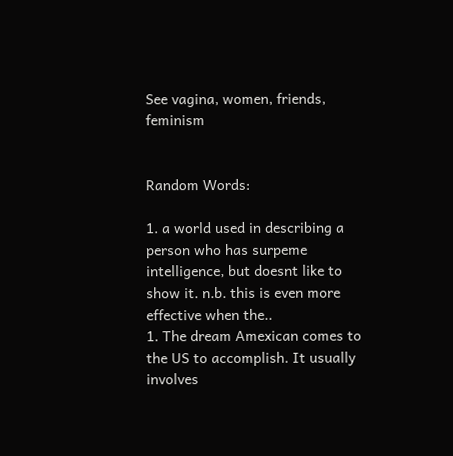See vagina, women, friends, feminism


Random Words:

1. a world used in describing a person who has surpeme intelligence, but doesnt like to show it. n.b. this is even more effective when the..
1. The dream Amexican comes to the US to accomplish. It usually involves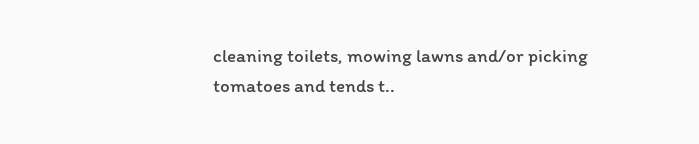cleaning toilets, mowing lawns and/or picking tomatoes and tends t..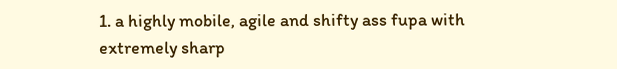1. a highly mobile, agile and shifty ass fupa with extremely sharp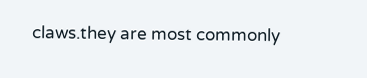claws.they are most commonly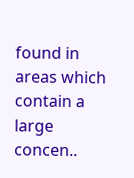found in areas which contain a large concen..